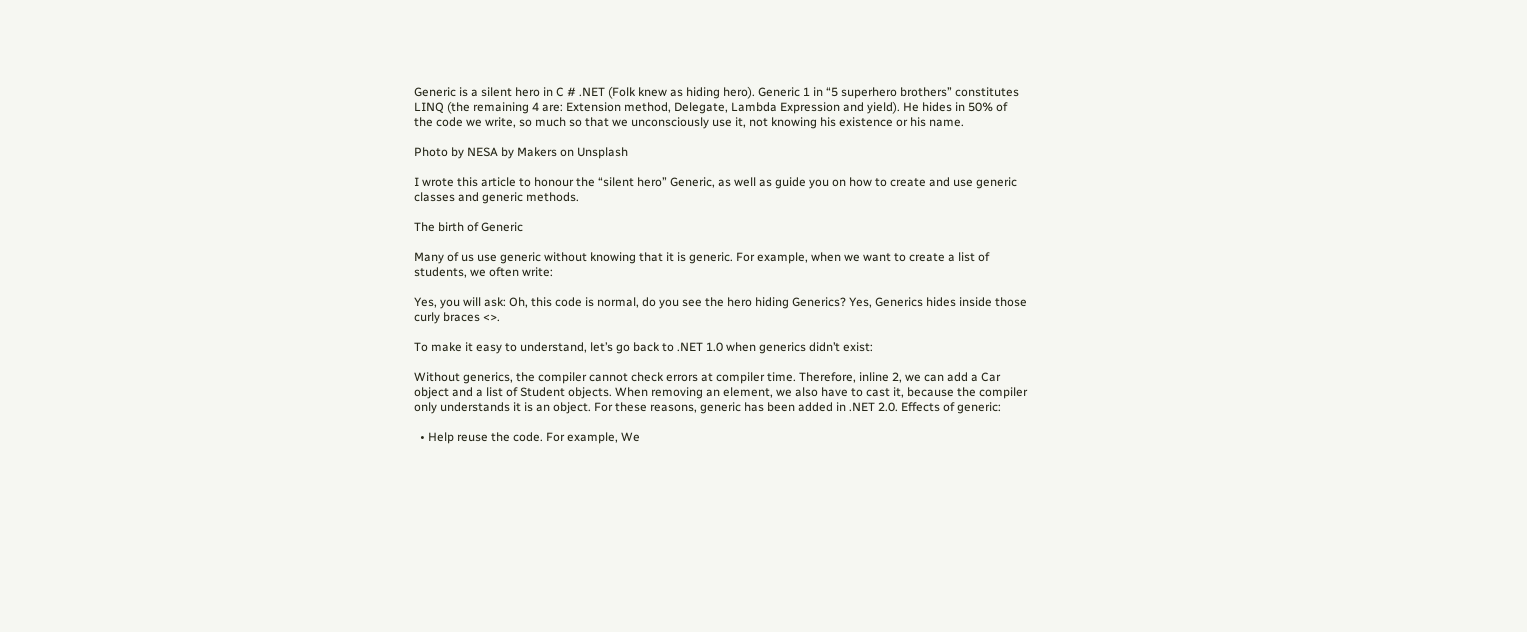Generic is a silent hero in C # .NET (Folk knew as hiding hero). Generic 1 in “5 superhero brothers” constitutes LINQ (the remaining 4 are: Extension method, Delegate, Lambda Expression and yield). He hides in 50% of the code we write, so much so that we unconsciously use it, not knowing his existence or his name.

Photo by NESA by Makers on Unsplash

I wrote this article to honour the “silent hero” Generic, as well as guide you on how to create and use generic classes and generic methods.

The birth of Generic

Many of us use generic without knowing that it is generic. For example, when we want to create a list of students, we often write:

Yes, you will ask: Oh, this code is normal, do you see the hero hiding Generics? Yes, Generics hides inside those curly braces <>.

To make it easy to understand, let’s go back to .NET 1.0 when generics didn’t exist:

Without generics, the compiler cannot check errors at compiler time. Therefore, inline 2, we can add a Car object and a list of Student objects. When removing an element, we also have to cast it, because the compiler only understands it is an object. For these reasons, generic has been added in .NET 2.0. Effects of generic:

  • Help reuse the code. For example, We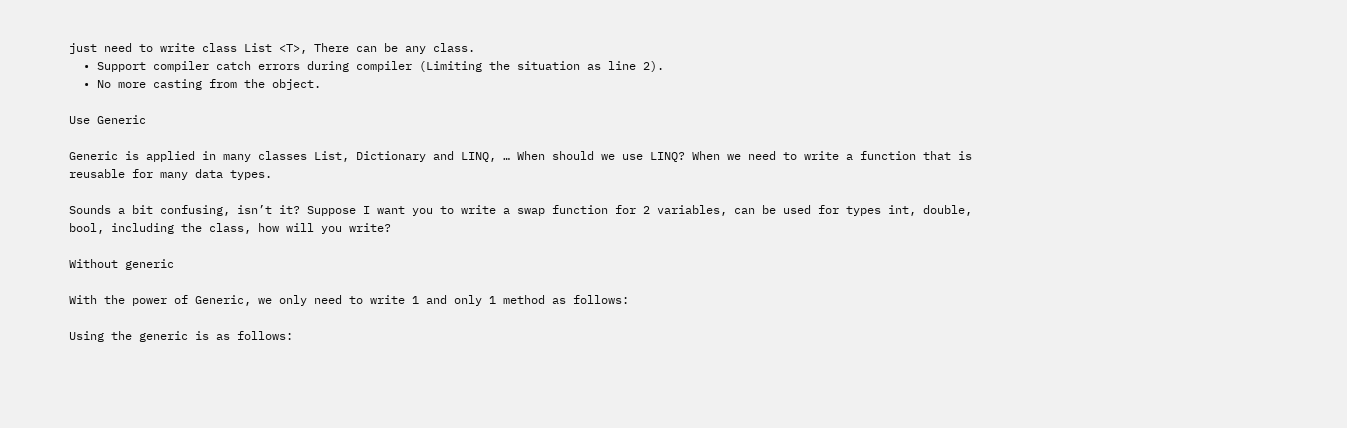just need to write class List <T>, There can be any class.
  • Support compiler catch errors during compiler (Limiting the situation as line 2).
  • No more casting from the object.

Use Generic

Generic is applied in many classes List, Dictionary and LINQ, … When should we use LINQ? When we need to write a function that is reusable for many data types.

Sounds a bit confusing, isn’t it? Suppose I want you to write a swap function for 2 variables, can be used for types int, double, bool, including the class, how will you write?

Without generic

With the power of Generic, we only need to write 1 and only 1 method as follows:

Using the generic is as follows: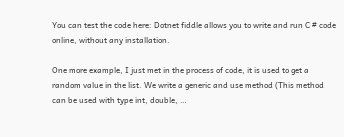You can test the code here: Dotnet fiddle allows you to write and run C # code online, without any installation.

One more example, I just met in the process of code, it is used to get a random value in the list. We write a generic and use method (This method can be used with type int, double, …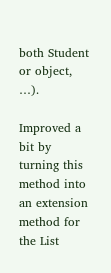both Student or object, …).

Improved a bit by turning this method into an extension method for the List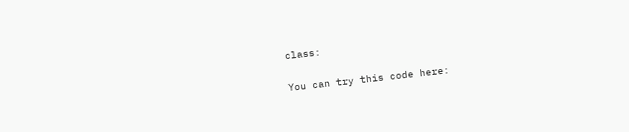class:

You can try this code here: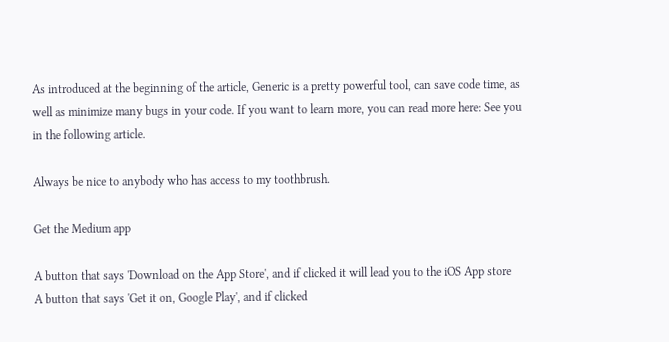As introduced at the beginning of the article, Generic is a pretty powerful tool, can save code time, as well as minimize many bugs in your code. If you want to learn more, you can read more here: See you in the following article.

Always be nice to anybody who has access to my toothbrush.

Get the Medium app

A button that says 'Download on the App Store', and if clicked it will lead you to the iOS App store
A button that says 'Get it on, Google Play', and if clicked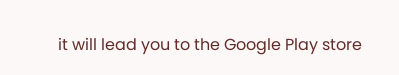it will lead you to the Google Play store